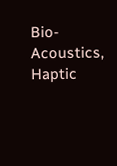Bio-Acoustics, Haptic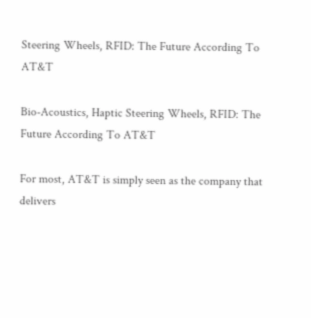Steering Wheels, RFID: The Future According To AT&T

Bio-Acoustics, Haptic Steering Wheels, RFID: The Future According To AT&T

For most, AT&T is simply seen as the company that delivers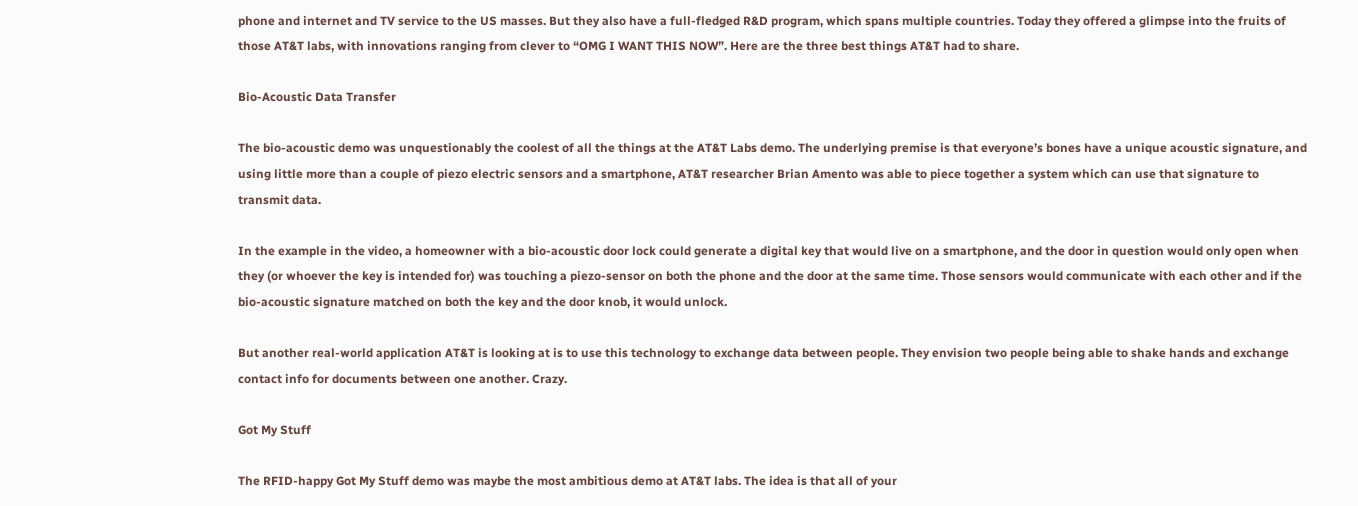phone and internet and TV service to the US masses. But they also have a full-fledged R&D program, which spans multiple countries. Today they offered a glimpse into the fruits of those AT&T labs, with innovations ranging from clever to “OMG I WANT THIS NOW”. Here are the three best things AT&T had to share.

Bio-Acoustic Data Transfer

The bio-acoustic demo was unquestionably the coolest of all the things at the AT&T Labs demo. The underlying premise is that everyone’s bones have a unique acoustic signature, and using little more than a couple of piezo electric sensors and a smartphone, AT&T researcher Brian Amento was able to piece together a system which can use that signature to transmit data.

In the example in the video, a homeowner with a bio-acoustic door lock could generate a digital key that would live on a smartphone, and the door in question would only open when they (or whoever the key is intended for) was touching a piezo-sensor on both the phone and the door at the same time. Those sensors would communicate with each other and if the bio-acoustic signature matched on both the key and the door knob, it would unlock.

But another real-world application AT&T is looking at is to use this technology to exchange data between people. They envision two people being able to shake hands and exchange contact info for documents between one another. Crazy.

Got My Stuff

The RFID-happy Got My Stuff demo was maybe the most ambitious demo at AT&T labs. The idea is that all of your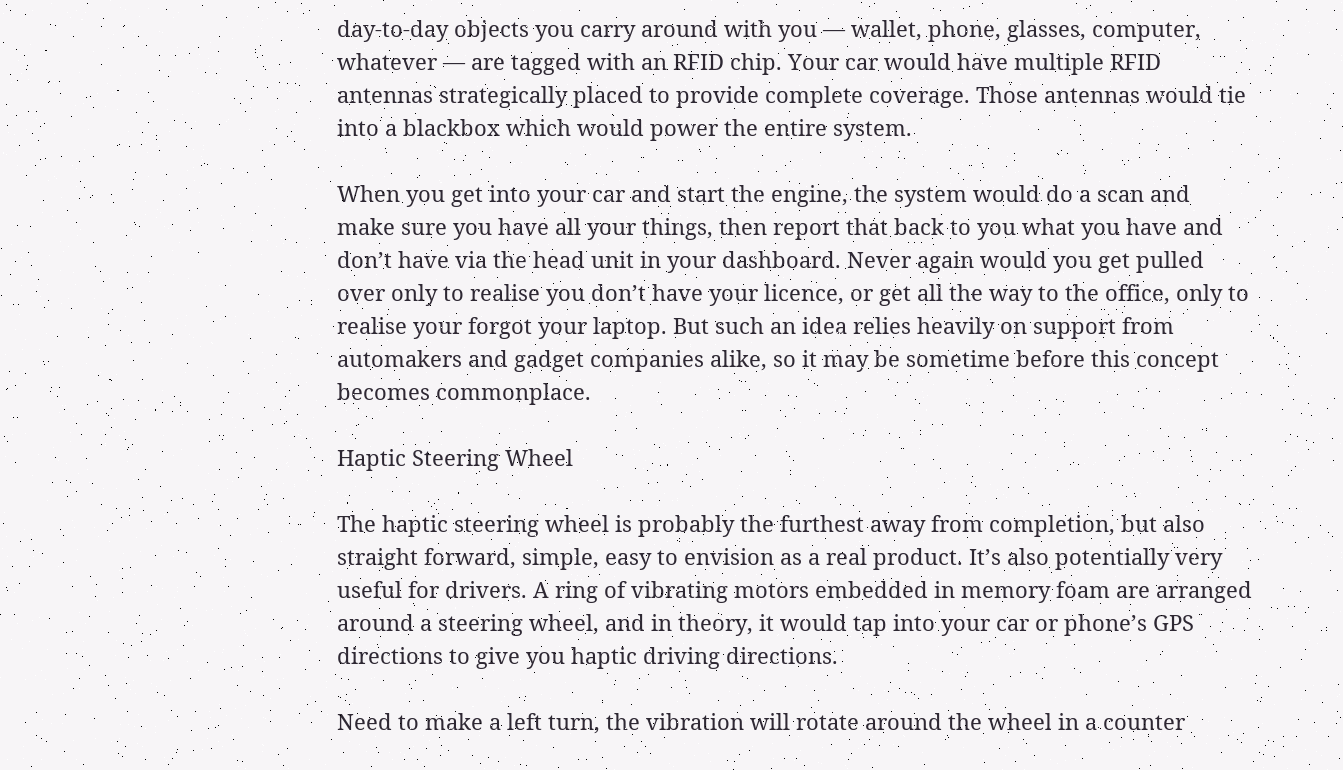day-to-day objects you carry around with you — wallet, phone, glasses, computer, whatever — are tagged with an RFID chip. Your car would have multiple RFID antennas strategically placed to provide complete coverage. Those antennas would tie into a blackbox which would power the entire system.

When you get into your car and start the engine, the system would do a scan and make sure you have all your things, then report that back to you what you have and don’t have via the head unit in your dashboard. Never again would you get pulled over only to realise you don’t have your licence, or get all the way to the office, only to realise your forgot your laptop. But such an idea relies heavily on support from automakers and gadget companies alike, so it may be sometime before this concept becomes commonplace.

Haptic Steering Wheel

The haptic steering wheel is probably the furthest away from completion, but also straight forward, simple, easy to envision as a real product. It’s also potentially very useful for drivers. A ring of vibrating motors embedded in memory foam are arranged around a steering wheel, and in theory, it would tap into your car or phone’s GPS directions to give you haptic driving directions.

Need to make a left turn, the vibration will rotate around the wheel in a counter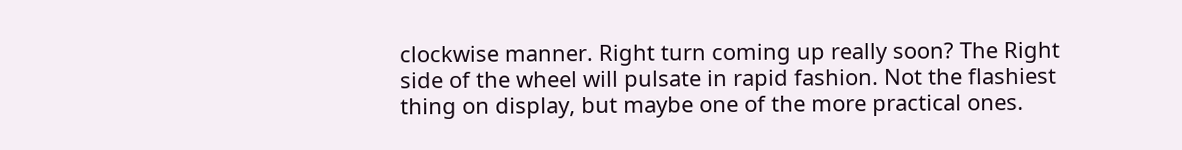clockwise manner. Right turn coming up really soon? The Right side of the wheel will pulsate in rapid fashion. Not the flashiest thing on display, but maybe one of the more practical ones.